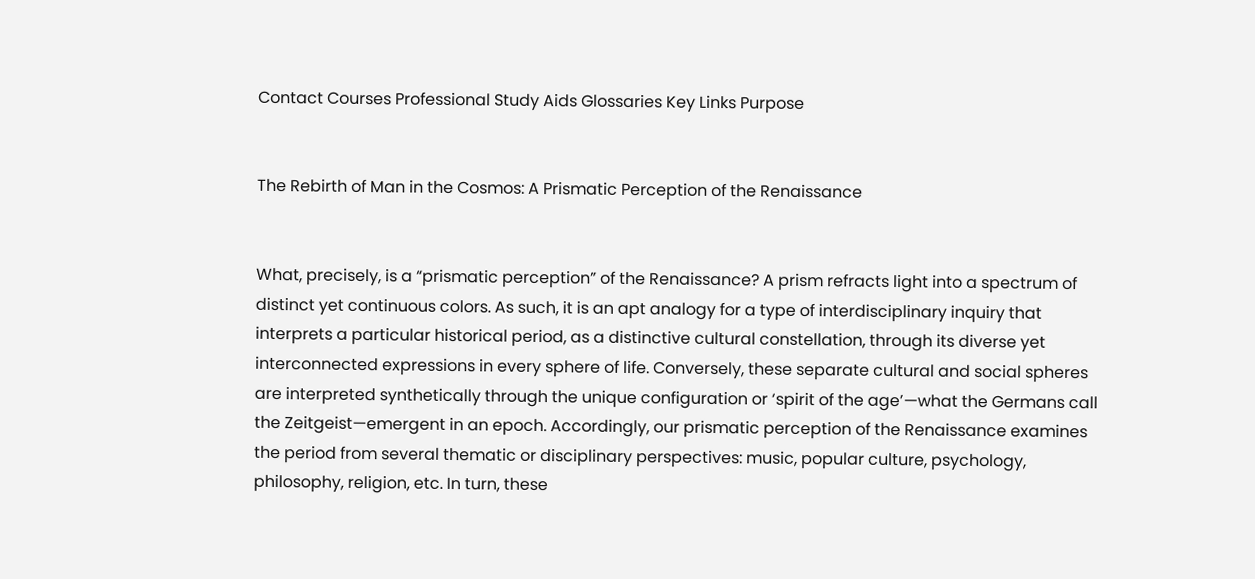Contact Courses Professional Study Aids Glossaries Key Links Purpose


The Rebirth of Man in the Cosmos: A Prismatic Perception of the Renaissance


What, precisely, is a “prismatic perception” of the Renaissance? A prism refracts light into a spectrum of distinct yet continuous colors. As such, it is an apt analogy for a type of interdisciplinary inquiry that interprets a particular historical period, as a distinctive cultural constellation, through its diverse yet interconnected expressions in every sphere of life. Conversely, these separate cultural and social spheres are interpreted synthetically through the unique configuration or ‘spirit of the age’—what the Germans call the Zeitgeist—emergent in an epoch. Accordingly, our prismatic perception of the Renaissance examines the period from several thematic or disciplinary perspectives: music, popular culture, psychology, philosophy, religion, etc. In turn, these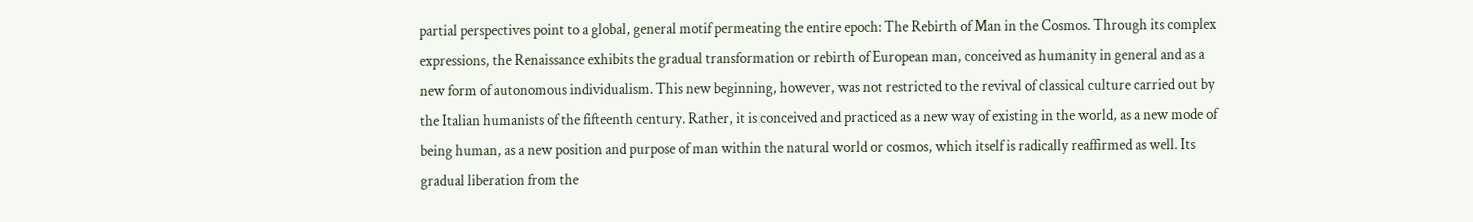partial perspectives point to a global, general motif permeating the entire epoch: The Rebirth of Man in the Cosmos. Through its complex expressions, the Renaissance exhibits the gradual transformation or rebirth of European man, conceived as humanity in general and as a new form of autonomous individualism. This new beginning, however, was not restricted to the revival of classical culture carried out by the Italian humanists of the fifteenth century. Rather, it is conceived and practiced as a new way of existing in the world, as a new mode of being human, as a new position and purpose of man within the natural world or cosmos, which itself is radically reaffirmed as well. Its gradual liberation from the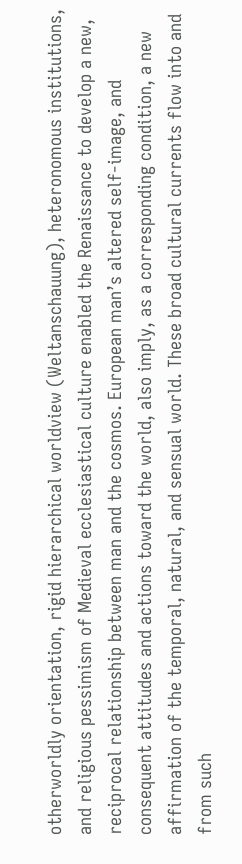otherworldly orientation, rigid hierarchical worldview (Weltanschauung), heteronomous institutions, and religious pessimism of Medieval ecclesiastical culture enabled the Renaissance to develop a new, reciprocal relationship between man and the cosmos. European man’s altered self-image, and consequent attitudes and actions toward the world, also imply, as a corresponding condition, a new affirmation of the temporal, natural, and sensual world. These broad cultural currents flow into and from such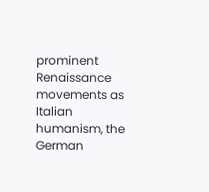prominent Renaissance movements as Italian humanism, the German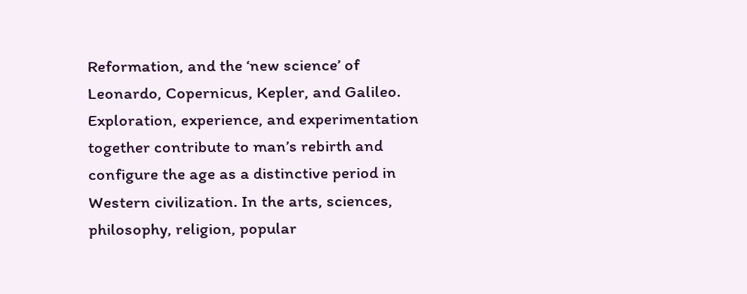Reformation, and the ‘new science’ of Leonardo, Copernicus, Kepler, and Galileo. Exploration, experience, and experimentation together contribute to man’s rebirth and configure the age as a distinctive period in Western civilization. In the arts, sciences, philosophy, religion, popular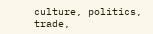culture, politics, trade,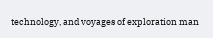technology, and voyages of exploration man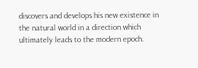discovers and develops his new existence in the natural world in a direction which ultimately leads to the modern epoch.